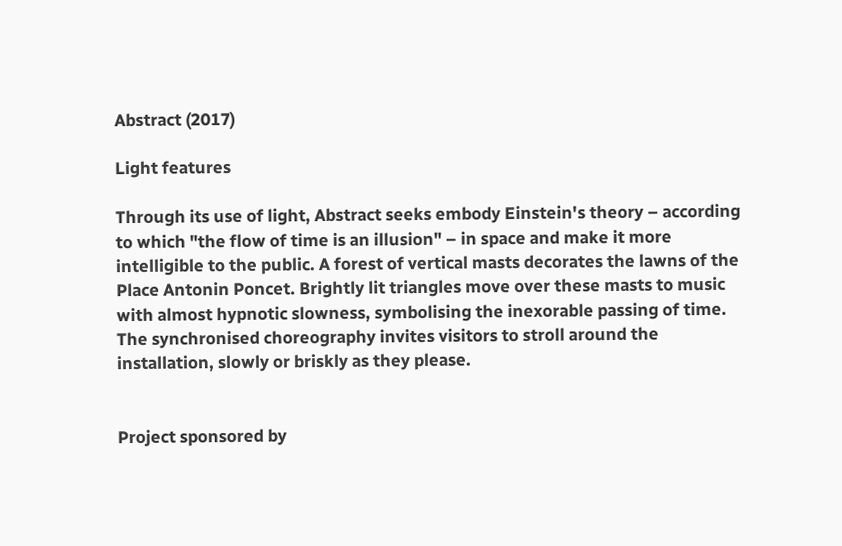Abstract (2017)

Light features

Through its use of light, Abstract seeks embody Einstein's theory – according to which "the flow of time is an illusion" – in space and make it more intelligible to the public. A forest of vertical masts decorates the lawns of the Place Antonin Poncet. Brightly lit triangles move over these masts to music with almost hypnotic slowness, symbolising the inexorable passing of time. The synchronised choreography invites visitors to stroll around the installation, slowly or briskly as they please.


Project sponsored by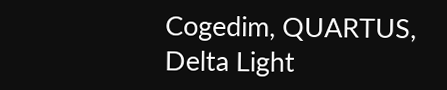Cogedim, QUARTUS, Delta Light